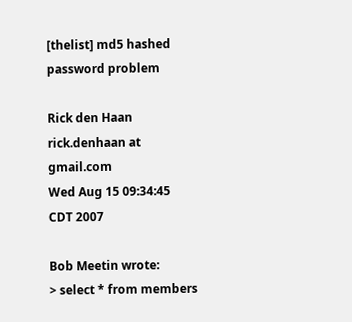[thelist] md5 hashed password problem

Rick den Haan rick.denhaan at gmail.com
Wed Aug 15 09:34:45 CDT 2007

Bob Meetin wrote:
> select * from members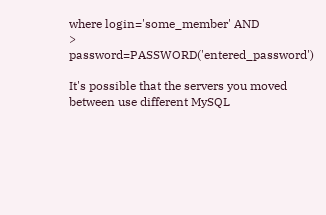where login='some_member' AND
> password=PASSWORD('entered_password')

It's possible that the servers you moved between use different MySQL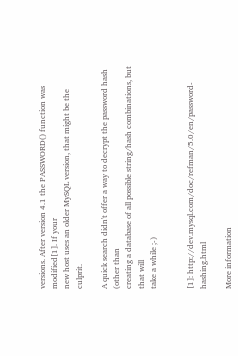versions. After version 4.1 the PASSWORD() function was modified[1]. If your
new host uses an older MySQL version, that might be the culprit.

A quick search didn't offer a way to decrypt the password hash (other than
creating a database of all possible string/hash combinations, but that will
take a while ;-)


[1]: http://dev.mysql.com/doc/refman/5.0/en/password-hashing.html

More information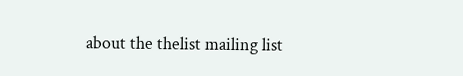about the thelist mailing list